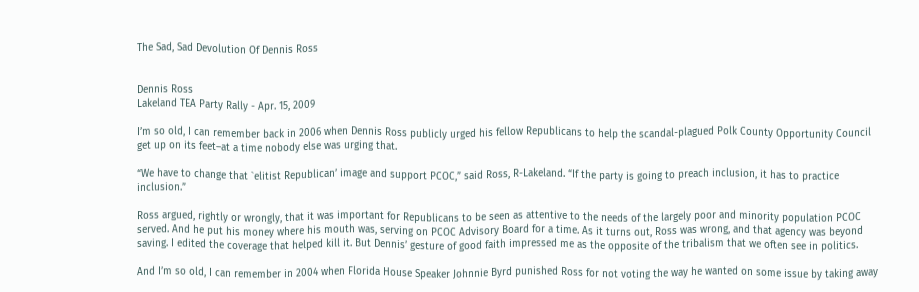The Sad, Sad Devolution Of Dennis Ross


Dennis Ross
Lakeland TEA Party Rally - Apr. 15, 2009

I’m so old, I can remember back in 2006 when Dennis Ross publicly urged his fellow Republicans to help the scandal-plagued Polk County Opportunity Council get up on its feet–at a time nobody else was urging that.

“We have to change that `elitist Republican’ image and support PCOC,” said Ross, R-Lakeland. “If the party is going to preach inclusion, it has to practice inclusion.”

Ross argued, rightly or wrongly, that it was important for Republicans to be seen as attentive to the needs of the largely poor and minority population PCOC served. And he put his money where his mouth was, serving on PCOC Advisory Board for a time. As it turns out, Ross was wrong, and that agency was beyond saving. I edited the coverage that helped kill it. But Dennis’ gesture of good faith impressed me as the opposite of the tribalism that we often see in politics.

And I’m so old, I can remember in 2004 when Florida House Speaker Johnnie Byrd punished Ross for not voting the way he wanted on some issue by taking away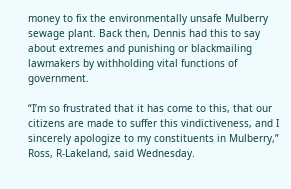money to fix the environmentally unsafe Mulberry sewage plant. Back then, Dennis had this to say about extremes and punishing or blackmailing lawmakers by withholding vital functions of government.

“I’m so frustrated that it has come to this, that our citizens are made to suffer this vindictiveness, and I sincerely apologize to my constituents in Mulberry,” Ross, R-Lakeland, said Wednesday.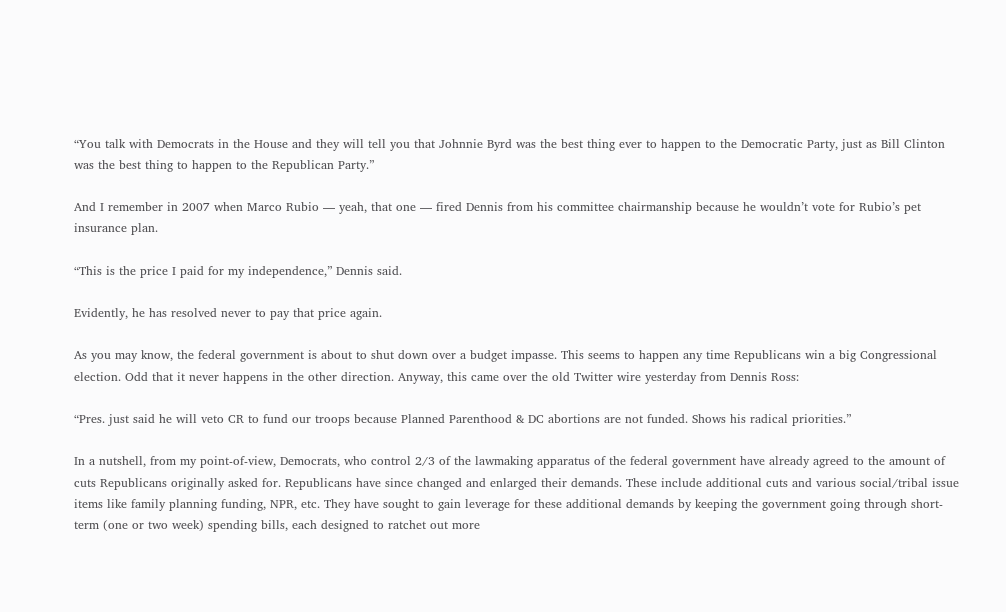“You talk with Democrats in the House and they will tell you that Johnnie Byrd was the best thing ever to happen to the Democratic Party, just as Bill Clinton was the best thing to happen to the Republican Party.”

And I remember in 2007 when Marco Rubio — yeah, that one — fired Dennis from his committee chairmanship because he wouldn’t vote for Rubio’s pet insurance plan.

“This is the price I paid for my independence,” Dennis said.

Evidently, he has resolved never to pay that price again.

As you may know, the federal government is about to shut down over a budget impasse. This seems to happen any time Republicans win a big Congressional election. Odd that it never happens in the other direction. Anyway, this came over the old Twitter wire yesterday from Dennis Ross:

“Pres. just said he will veto CR to fund our troops because Planned Parenthood & DC abortions are not funded. Shows his radical priorities.”

In a nutshell, from my point-of-view, Democrats, who control 2/3 of the lawmaking apparatus of the federal government have already agreed to the amount of cuts Republicans originally asked for. Republicans have since changed and enlarged their demands. These include additional cuts and various social/tribal issue items like family planning funding, NPR, etc. They have sought to gain leverage for these additional demands by keeping the government going through short-term (one or two week) spending bills, each designed to ratchet out more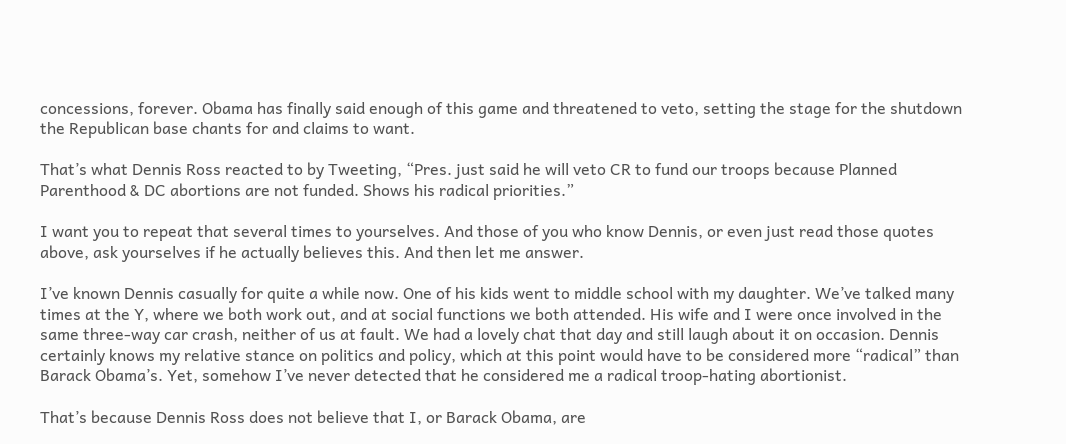concessions, forever. Obama has finally said enough of this game and threatened to veto, setting the stage for the shutdown the Republican base chants for and claims to want.

That’s what Dennis Ross reacted to by Tweeting, “Pres. just said he will veto CR to fund our troops because Planned Parenthood & DC abortions are not funded. Shows his radical priorities.”

I want you to repeat that several times to yourselves. And those of you who know Dennis, or even just read those quotes above, ask yourselves if he actually believes this. And then let me answer.

I’ve known Dennis casually for quite a while now. One of his kids went to middle school with my daughter. We’ve talked many times at the Y, where we both work out, and at social functions we both attended. His wife and I were once involved in the same three-way car crash, neither of us at fault. We had a lovely chat that day and still laugh about it on occasion. Dennis certainly knows my relative stance on politics and policy, which at this point would have to be considered more “radical” than Barack Obama’s. Yet, somehow I’ve never detected that he considered me a radical troop-hating abortionist.

That’s because Dennis Ross does not believe that I, or Barack Obama, are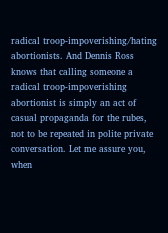radical troop-impoverishing/hating abortionists. And Dennis Ross knows that calling someone a radical troop-impoverishing abortionist is simply an act of casual propaganda for the rubes, not to be repeated in polite private conversation. Let me assure you, when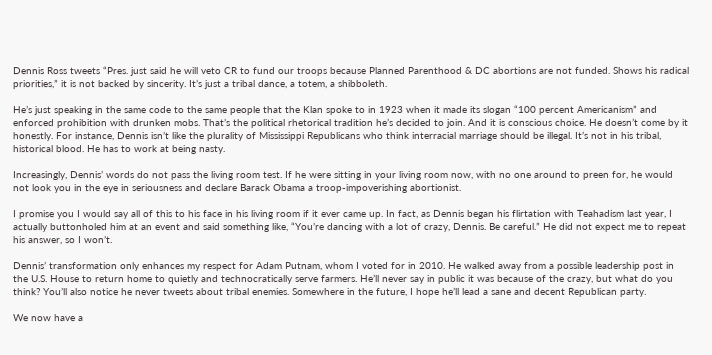Dennis Ross tweets “Pres. just said he will veto CR to fund our troops because Planned Parenthood & DC abortions are not funded. Shows his radical priorities,” it is not backed by sincerity. It’s just a tribal dance, a totem, a shibboleth.

He’s just speaking in the same code to the same people that the Klan spoke to in 1923 when it made its slogan “100 percent Americanism” and enforced prohibition with drunken mobs. That’s the political rhetorical tradition he’s decided to join. And it is conscious choice. He doesn’t come by it honestly. For instance, Dennis isn’t like the plurality of Mississippi Republicans who think interracial marriage should be illegal. It’s not in his tribal, historical blood. He has to work at being nasty.

Increasingly, Dennis’ words do not pass the living room test. If he were sitting in your living room now, with no one around to preen for, he would not look you in the eye in seriousness and declare Barack Obama a troop-impoverishing abortionist.

I promise you I would say all of this to his face in his living room if it ever came up. In fact, as Dennis began his flirtation with Teahadism last year, I actually buttonholed him at an event and said something like, “You’re dancing with a lot of crazy, Dennis. Be careful.” He did not expect me to repeat his answer, so I won’t.

Dennis’ transformation only enhances my respect for Adam Putnam, whom I voted for in 2010. He walked away from a possible leadership post in the U.S. House to return home to quietly and technocratically serve farmers. He’ll never say in public it was because of the crazy, but what do you think? You’ll also notice he never tweets about tribal enemies. Somewhere in the future, I hope he’ll lead a sane and decent Republican party.

We now have a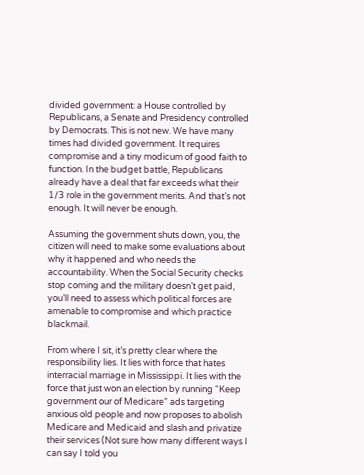divided government: a House controlled by Republicans, a Senate and Presidency controlled by Democrats. This is not new. We have many times had divided government. It requires compromise and a tiny modicum of good faith to function. In the budget battle, Republicans already have a deal that far exceeds what their 1/3 role in the government merits. And that’s not enough. It will never be enough.

Assuming the government shuts down, you, the citizen will need to make some evaluations about why it happened and who needs the accountability. When the Social Security checks stop coming and the military doesn’t get paid, you’ll need to assess which political forces are amenable to compromise and which practice blackmail.

From where I sit, it’s pretty clear where the responsibility lies. It lies with force that hates interracial marriage in Mississippi. It lies with the force that just won an election by running “Keep government our of Medicare” ads targeting anxious old people and now proposes to abolish Medicare and Medicaid and slash and privatize their services (Not sure how many different ways I can say I told you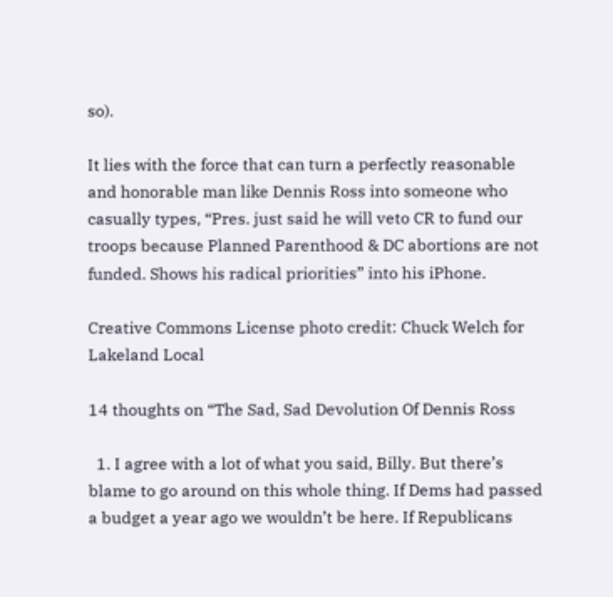so).

It lies with the force that can turn a perfectly reasonable and honorable man like Dennis Ross into someone who casually types, “Pres. just said he will veto CR to fund our troops because Planned Parenthood & DC abortions are not funded. Shows his radical priorities” into his iPhone.

Creative Commons License photo credit: Chuck Welch for Lakeland Local

14 thoughts on “The Sad, Sad Devolution Of Dennis Ross

  1. I agree with a lot of what you said, Billy. But there’s blame to go around on this whole thing. If Dems had passed a budget a year ago we wouldn’t be here. If Republicans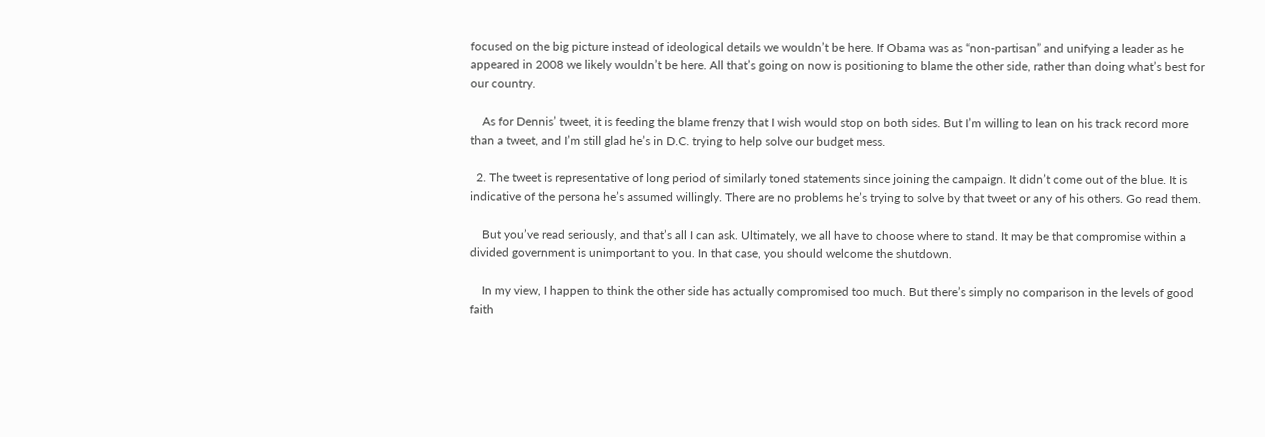focused on the big picture instead of ideological details we wouldn’t be here. If Obama was as “non-partisan” and unifying a leader as he appeared in 2008 we likely wouldn’t be here. All that’s going on now is positioning to blame the other side, rather than doing what’s best for our country.

    As for Dennis’ tweet, it is feeding the blame frenzy that I wish would stop on both sides. But I’m willing to lean on his track record more than a tweet, and I’m still glad he’s in D.C. trying to help solve our budget mess.

  2. The tweet is representative of long period of similarly toned statements since joining the campaign. It didn’t come out of the blue. It is indicative of the persona he’s assumed willingly. There are no problems he’s trying to solve by that tweet or any of his others. Go read them.

    But you’ve read seriously, and that’s all I can ask. Ultimately, we all have to choose where to stand. It may be that compromise within a divided government is unimportant to you. In that case, you should welcome the shutdown.

    In my view, I happen to think the other side has actually compromised too much. But there’s simply no comparison in the levels of good faith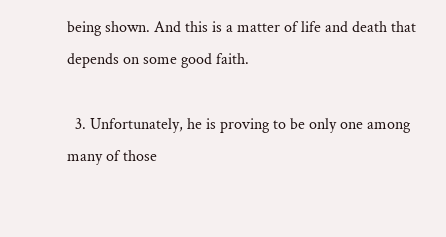being shown. And this is a matter of life and death that depends on some good faith.

  3. Unfortunately, he is proving to be only one among many of those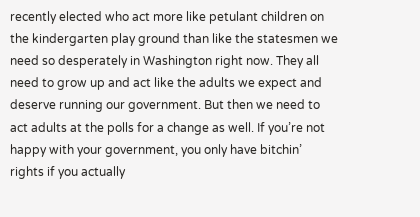recently elected who act more like petulant children on the kindergarten play ground than like the statesmen we need so desperately in Washington right now. They all need to grow up and act like the adults we expect and deserve running our government. But then we need to act adults at the polls for a change as well. If you’re not happy with your government, you only have bitchin’ rights if you actually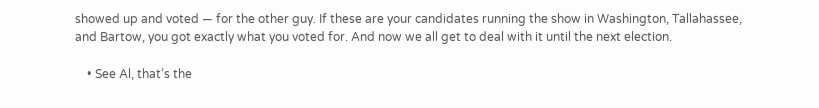showed up and voted — for the other guy. If these are your candidates running the show in Washington, Tallahassee, and Bartow, you got exactly what you voted for. And now we all get to deal with it until the next election.

    • See Al, that’s the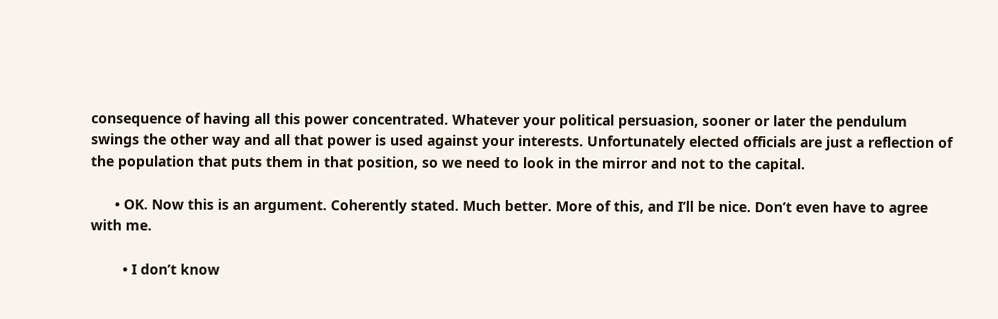consequence of having all this power concentrated. Whatever your political persuasion, sooner or later the pendulum swings the other way and all that power is used against your interests. Unfortunately elected officials are just a reflection of the population that puts them in that position, so we need to look in the mirror and not to the capital.

      • OK. Now this is an argument. Coherently stated. Much better. More of this, and I’ll be nice. Don’t even have to agree with me.

        • I don’t know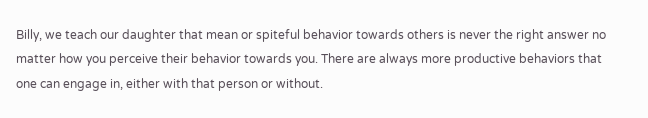Billy, we teach our daughter that mean or spiteful behavior towards others is never the right answer no matter how you perceive their behavior towards you. There are always more productive behaviors that one can engage in, either with that person or without.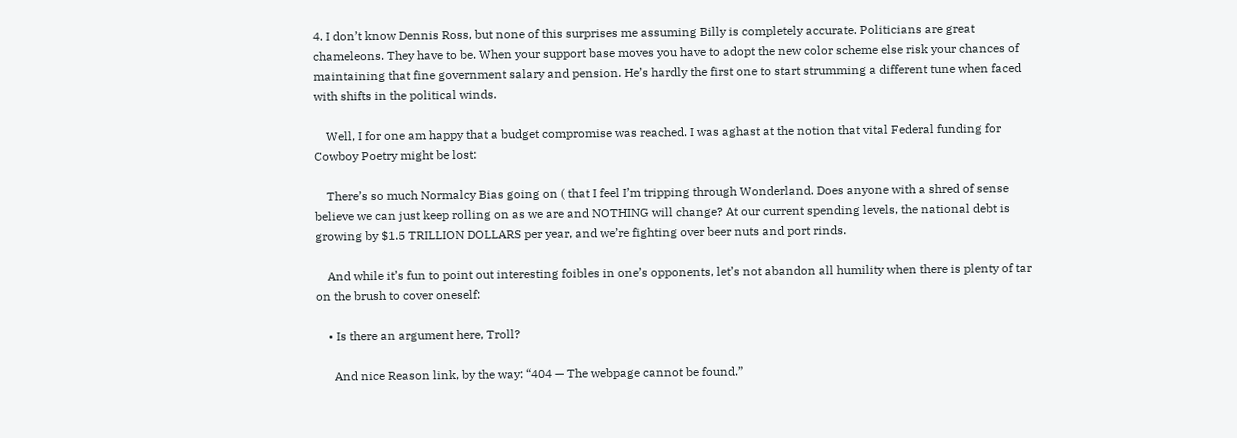4. I don’t know Dennis Ross, but none of this surprises me assuming Billy is completely accurate. Politicians are great chameleons. They have to be. When your support base moves you have to adopt the new color scheme else risk your chances of maintaining that fine government salary and pension. He’s hardly the first one to start strumming a different tune when faced with shifts in the political winds.

    Well, I for one am happy that a budget compromise was reached. I was aghast at the notion that vital Federal funding for Cowboy Poetry might be lost:

    There’s so much Normalcy Bias going on ( that I feel I’m tripping through Wonderland. Does anyone with a shred of sense believe we can just keep rolling on as we are and NOTHING will change? At our current spending levels, the national debt is growing by $1.5 TRILLION DOLLARS per year, and we’re fighting over beer nuts and port rinds.

    And while it’s fun to point out interesting foibles in one’s opponents, let’s not abandon all humility when there is plenty of tar on the brush to cover oneself:

    • Is there an argument here, Troll?

      And nice Reason link, by the way: “404 — The webpage cannot be found.”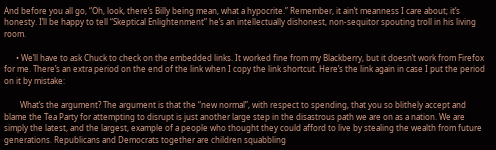And before you all go, “Oh, look, there’s Billy being mean, what a hypocrite.” Remember, it ain’t meanness I care about; it’s honesty. I’ll be happy to tell “Skeptical Enlightenment” he’s an intellectually dishonest, non-sequitor spouting troll in his living room.

      • We’ll have to ask Chuck to check on the embedded links. It worked fine from my Blackberry, but it doesn’t work from Firefox for me. There’s an extra period on the end of the link when I copy the link shortcut. Here’s the link again in case I put the period on it by mistake:

        What’s the argument? The argument is that the “new normal”, with respect to spending, that you so blithely accept and blame the Tea Party for attempting to disrupt is just another large step in the disastrous path we are on as a nation. We are simply the latest, and the largest, example of a people who thought they could afford to live by stealing the wealth from future generations. Republicans and Democrats together are children squabbling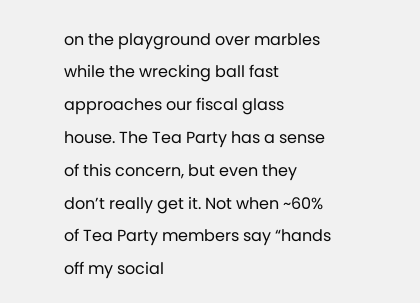on the playground over marbles while the wrecking ball fast approaches our fiscal glass house. The Tea Party has a sense of this concern, but even they don’t really get it. Not when ~60% of Tea Party members say “hands off my social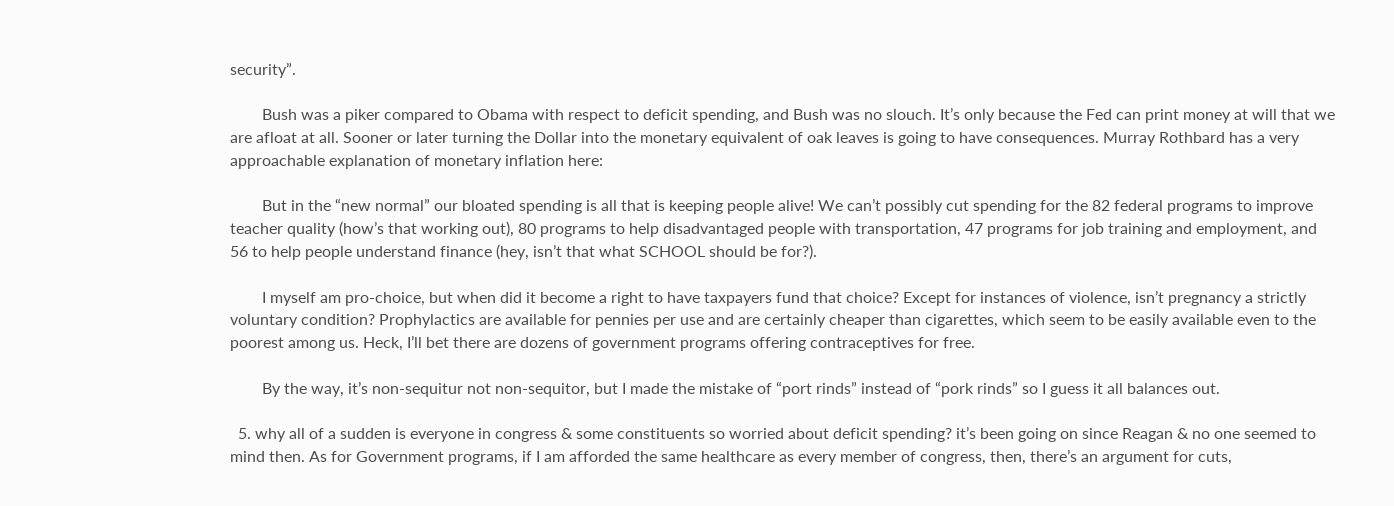security”.

        Bush was a piker compared to Obama with respect to deficit spending, and Bush was no slouch. It’s only because the Fed can print money at will that we are afloat at all. Sooner or later turning the Dollar into the monetary equivalent of oak leaves is going to have consequences. Murray Rothbard has a very approachable explanation of monetary inflation here:

        But in the “new normal” our bloated spending is all that is keeping people alive! We can’t possibly cut spending for the 82 federal programs to improve teacher quality (how’s that working out), 80 programs to help disadvantaged people with transportation, 47 programs for job training and employment, and 56 to help people understand finance (hey, isn’t that what SCHOOL should be for?).

        I myself am pro-choice, but when did it become a right to have taxpayers fund that choice? Except for instances of violence, isn’t pregnancy a strictly voluntary condition? Prophylactics are available for pennies per use and are certainly cheaper than cigarettes, which seem to be easily available even to the poorest among us. Heck, I’ll bet there are dozens of government programs offering contraceptives for free.

        By the way, it’s non-sequitur not non-sequitor, but I made the mistake of “port rinds” instead of “pork rinds” so I guess it all balances out.

  5. why all of a sudden is everyone in congress & some constituents so worried about deficit spending? it’s been going on since Reagan & no one seemed to mind then. As for Government programs, if I am afforded the same healthcare as every member of congress, then, there’s an argument for cuts,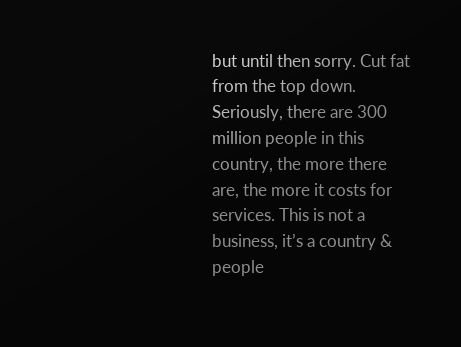but until then sorry. Cut fat from the top down. Seriously, there are 300 million people in this country, the more there are, the more it costs for services. This is not a business, it’s a country & people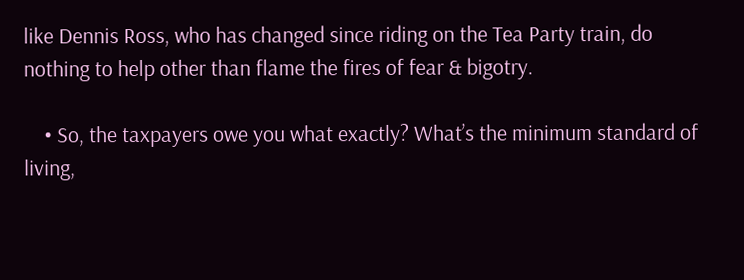like Dennis Ross, who has changed since riding on the Tea Party train, do nothing to help other than flame the fires of fear & bigotry.

    • So, the taxpayers owe you what exactly? What’s the minimum standard of living,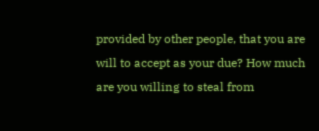provided by other people, that you are will to accept as your due? How much are you willing to steal from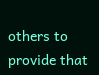others to provide that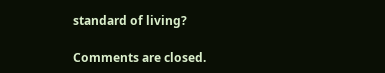standard of living?

Comments are closed.